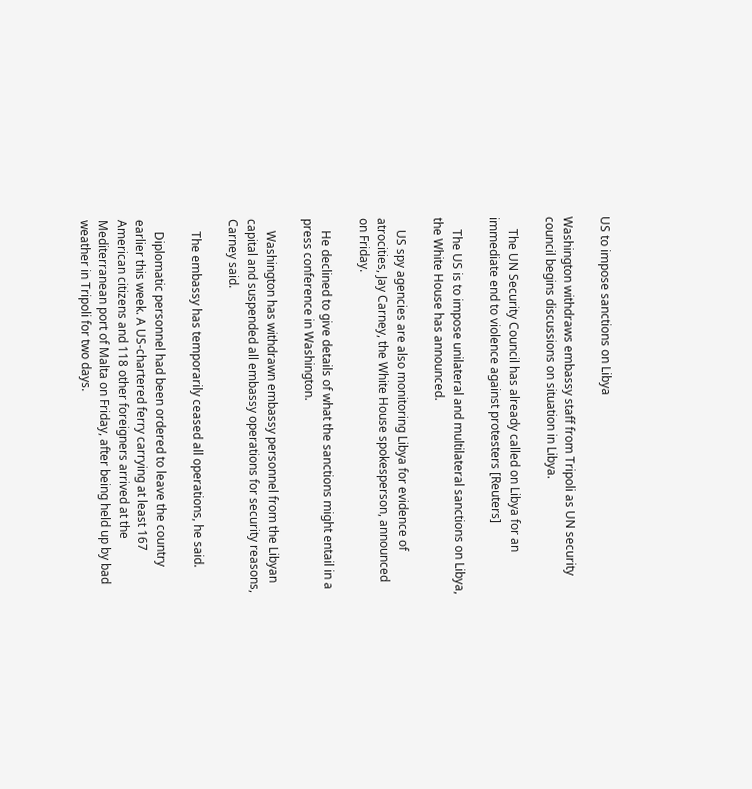US to impose sanctions on Libya

Washington withdraws embassy staff from Tripoli as UN security council begins discussions on situation in Libya.

    The UN Security Council has already called on Libya for an immediate end to violence against protesters [Reuters]

    The US is to impose unilateral and multilateral sanctions on Libya, the White House has announced.

    US spy agencies are also monitoring Libya for evidence of atrocities, Jay Carney, the White House spokesperson, announced on Friday.

    He declined to give details of what the sanctions might entail in a press conference in Washington.

    Washington has withdrawn embassy personnel from the Libyan capital and suspended all embassy operations for security reasons, Carney said.

    The embassy has temporarily ceased all operations, he said.

    Diplomatic personnel had been ordered to leave the country earlier this week. A US-chartered ferry carrying at least 167 American citizens and 118 other foreigners arrived at the Mediterranean port of Malta on Friday, after being held up by bad weather in Tripoli for two days.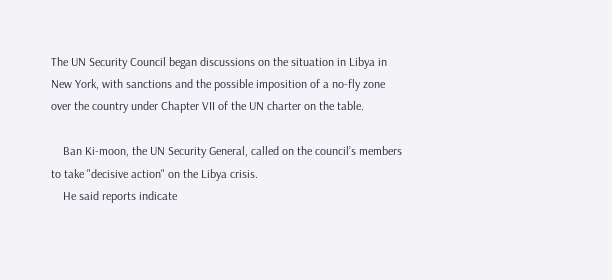The UN Security Council began discussions on the situation in Libya in New York, with sanctions and the possible imposition of a no-fly zone over the country under Chapter VII of the UN charter on the table.

    Ban Ki-moon, the UN Security General, called on the council’s members to take "decisive action" on the Libya crisis.
    He said reports indicate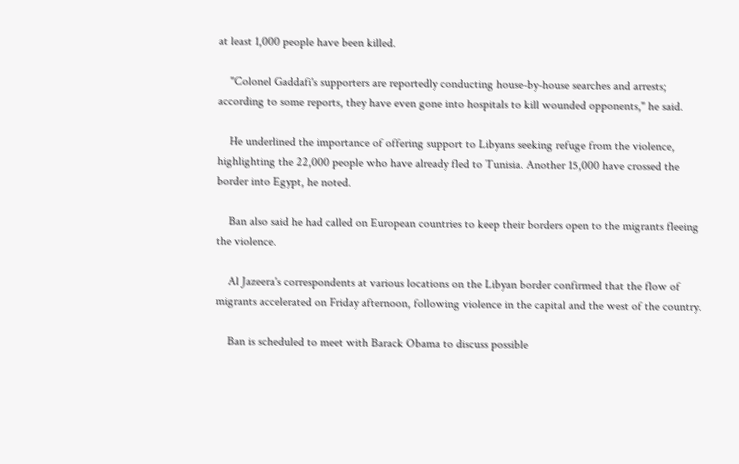at least 1,000 people have been killed.

    "Colonel Gaddafi's supporters are reportedly conducting house-by-house searches and arrests; according to some reports, they have even gone into hospitals to kill wounded opponents," he said.

    He underlined the importance of offering support to Libyans seeking refuge from the violence, highlighting the 22,000 people who have already fled to Tunisia. Another 15,000 have crossed the border into Egypt, he noted.

    Ban also said he had called on European countries to keep their borders open to the migrants fleeing the violence.

    Al Jazeera's correspondents at various locations on the Libyan border confirmed that the flow of migrants accelerated on Friday afternoon, following violence in the capital and the west of the country.

    Ban is scheduled to meet with Barack Obama to discuss possible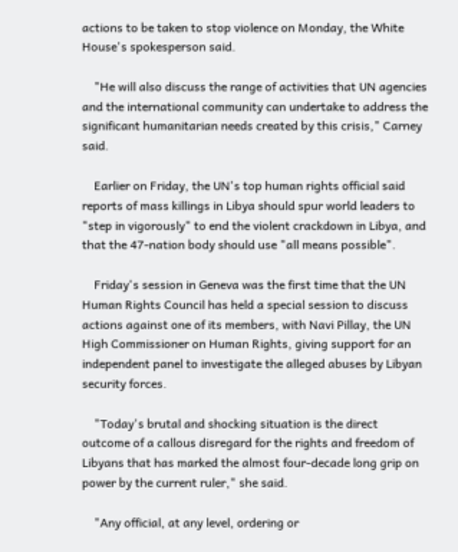actions to be taken to stop violence on Monday, the White House's spokesperson said.

    "He will also discuss the range of activities that UN agencies and the international community can undertake to address the significant humanitarian needs created by this crisis," Carney said.

    Earlier on Friday, the UN's top human rights official said reports of mass killings in Libya should spur world leaders to "step in vigorously" to end the violent crackdown in Libya, and that the 47-nation body should use "all means possible".

    Friday's session in Geneva was the first time that the UN Human Rights Council has held a special session to discuss actions against one of its members, with Navi Pillay, the UN High Commissioner on Human Rights, giving support for an independent panel to investigate the alleged abuses by Libyan security forces.

    "Today's brutal and shocking situation is the direct outcome of a callous disregard for the rights and freedom of Libyans that has marked the almost four-decade long grip on power by the current ruler," she said.

    "Any official, at any level, ordering or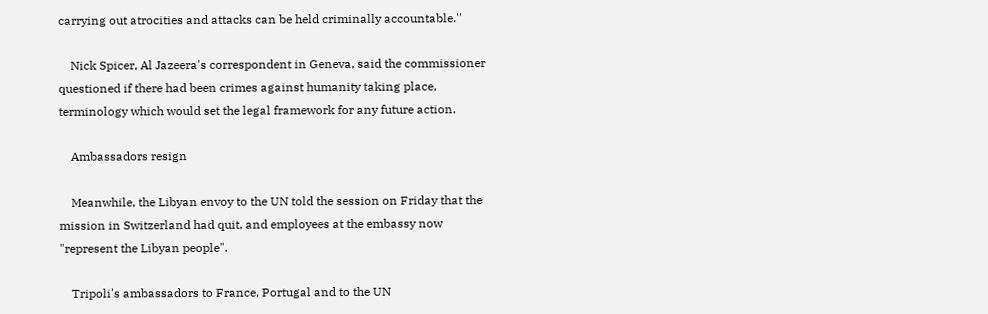carrying out atrocities and attacks can be held criminally accountable.''

    Nick Spicer, Al Jazeera's correspondent in Geneva, said the commissioner questioned if there had been crimes against humanity taking place, terminology which would set the legal framework for any future action.

    Ambassadors resign

    Meanwhile, the Libyan envoy to the UN told the session on Friday that the mission in Switzerland had quit, and employees at the embassy now "represent the Libyan people".

    Tripoli's ambassadors to France, Portugal and to the UN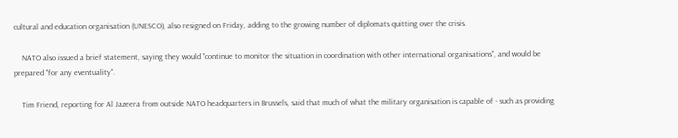cultural and education organisation (UNESCO), also resigned on Friday, adding to the growing number of diplomats quitting over the crisis.

    NATO also issued a brief statement, saying they would "continue to monitor the situation in coordination with other international organisations", and would be prepared "for any eventuality".

    Tim Friend, reporting for Al Jazeera from outside NATO headquarters in Brussels, said that much of what the military organisation is capable of - such as providing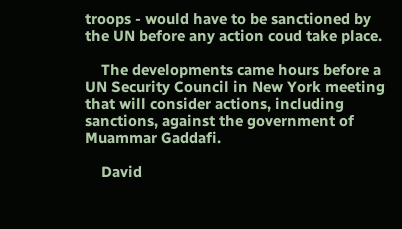troops - would have to be sanctioned by the UN before any action coud take place.

    The developments came hours before a UN Security Council in New York meeting that will consider actions, including sanctions, against the government of Muammar Gaddafi.

    David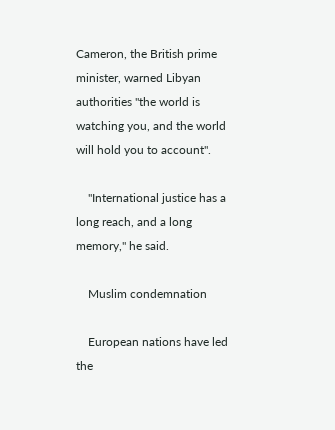Cameron, the British prime minister, warned Libyan authorities "the world is watching you, and the world will hold you to account".

    "International justice has a long reach, and a long memory," he said.

    Muslim condemnation

    European nations have led the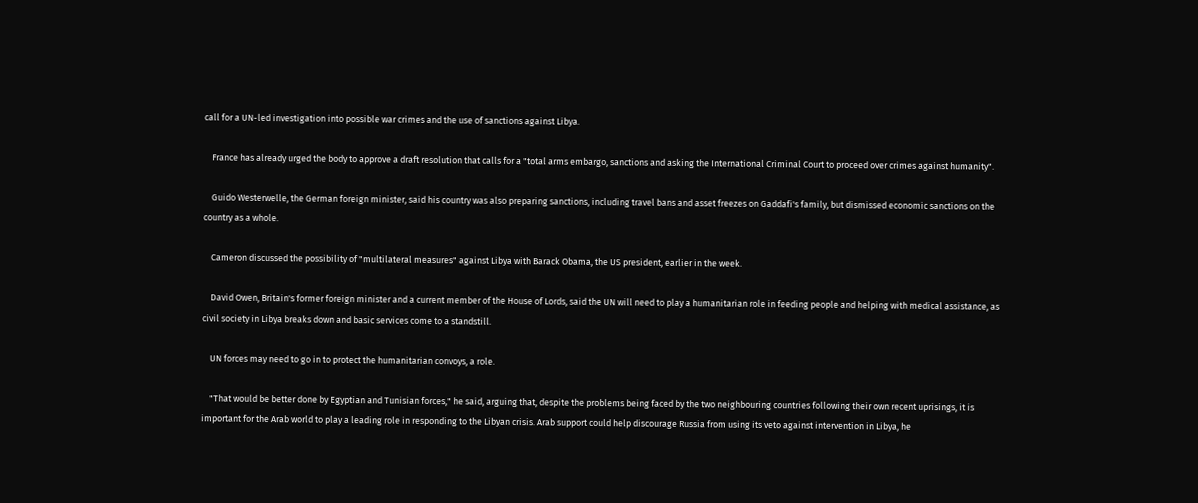call for a UN-led investigation into possible war crimes and the use of sanctions against Libya.

    France has already urged the body to approve a draft resolution that calls for a "total arms embargo, sanctions and asking the International Criminal Court to proceed over crimes against humanity".

    Guido Westerwelle, the German foreign minister, said his country was also preparing sanctions, including travel bans and asset freezes on Gaddafi's family, but dismissed economic sanctions on the country as a whole.

    Cameron discussed the possibility of "multilateral measures" against Libya with Barack Obama, the US president, earlier in the week.

    David Owen, Britain's former foreign minister and a current member of the House of Lords, said the UN will need to play a humanitarian role in feeding people and helping with medical assistance, as civil society in Libya breaks down and basic services come to a standstill.

    UN forces may need to go in to protect the humanitarian convoys, a role.

    "That would be better done by Egyptian and Tunisian forces," he said, arguing that, despite the problems being faced by the two neighbouring countries following their own recent uprisings, it is important for the Arab world to play a leading role in responding to the Libyan crisis. Arab support could help discourage Russia from using its veto against intervention in Libya, he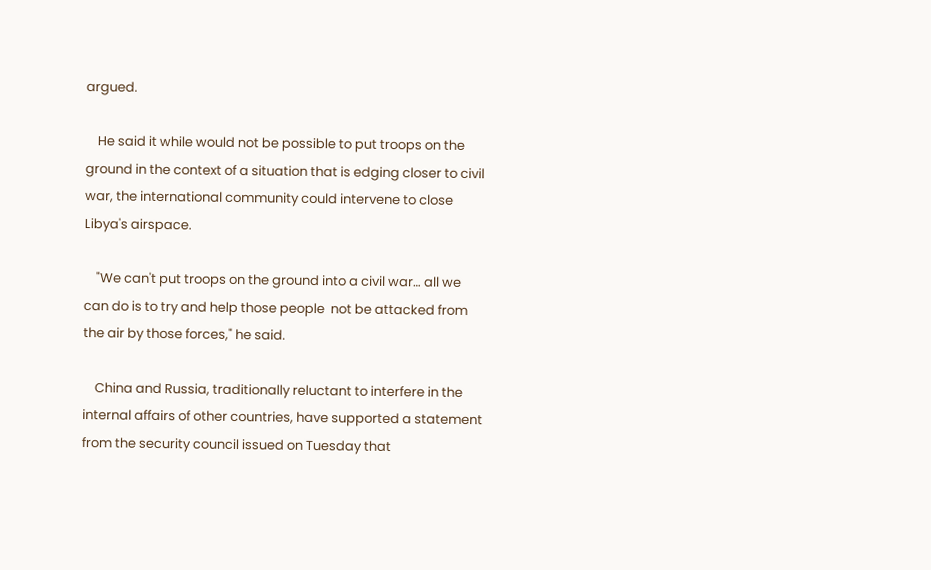argued.

    He said it while would not be possible to put troops on the ground in the context of a situation that is edging closer to civil war, the international community could intervene to close Libya's airspace.

    "We can't put troops on the ground into a civil war… all we can do is to try and help those people  not be attacked from the air by those forces," he said.

    China and Russia, traditionally reluctant to interfere in the internal affairs of other countries, have supported a statement from the security council issued on Tuesday that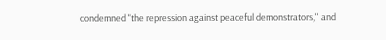condemned "the repression against peaceful demonstrators,'' and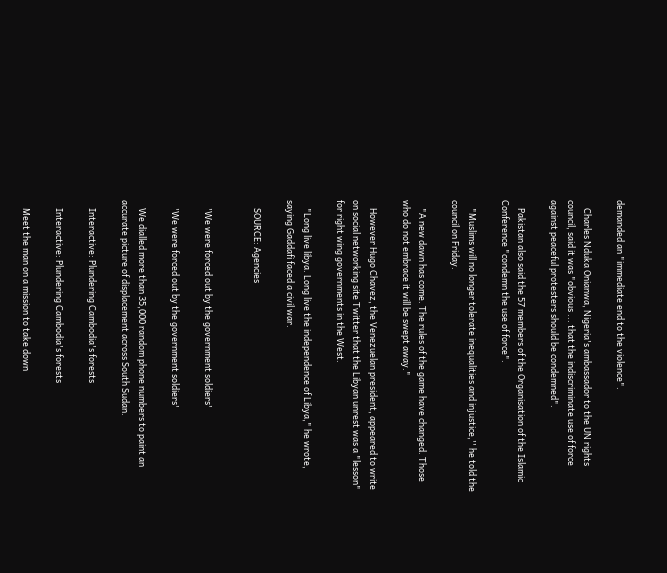demanded an "immediate end to the violence".

    Charles Nduka Onianwa, Nigeria's ambassador to the UN rights council, said it was "obvious ... that the indiscriminate use of force against peaceful protesters should be condemned".

    Pakistan also said the 57 members of the Organisation of the Islamic Conference "condemn the use of force".

    "Muslims will no longer tolerate inequalities and injustice,'' he told the council on Friday.

    "A new dawn has come. The rules of the game have changed. Those who do not embrace it will be swept away."

    However Hugo Chavez, the Venezuelan president, appeared to write on social networking site Twitter that the Libyan unrest was a "lesson" for right wing governments in the West.

    "Long live libya. Long live the independence of Libya," he wrote, saying Gaddafi faced a civil war.

    SOURCE: Agencies


    'We were forced out by the government soldiers'

    'We were forced out by the government soldiers'

    We dialled more than 35,000 random phone numbers to paint an accurate picture of displacement across South Sudan.

    Interactive: Plundering Cambodia's forests

    Interactive: Plundering Cambodia's forests

    Meet the man on a mission to take down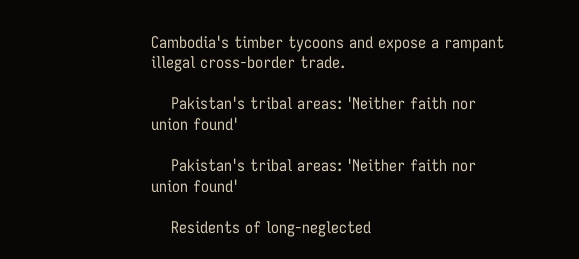Cambodia's timber tycoons and expose a rampant illegal cross-border trade.

    Pakistan's tribal areas: 'Neither faith nor union found'

    Pakistan's tribal areas: 'Neither faith nor union found'

    Residents of long-neglected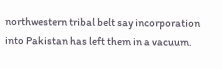northwestern tribal belt say incorporation into Pakistan has left them in a vacuum.